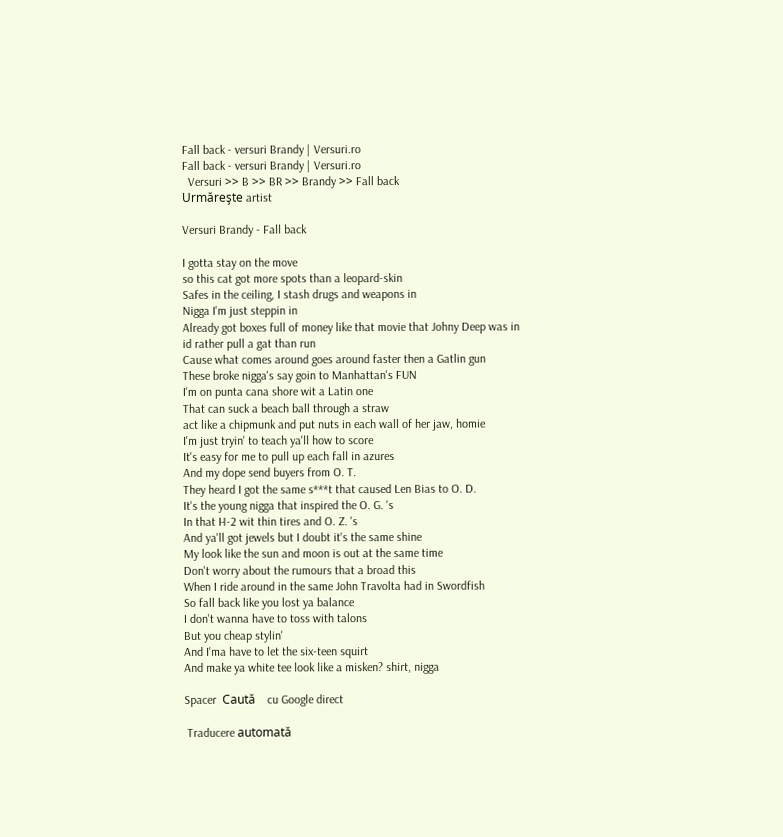Fall back - versuri Brandy | Versuri.ro
Fall back - versuri Brandy | Versuri.ro
  Versuri >> B >> BR >> Brandy >> Fall back
Urmăreşte artist

Versuri Brandy - Fall back

I gotta stay on the move
so this cat got more spots than a leopard-skin
Safes in the ceiling, I stash drugs and weapons in
Nigga I'm just steppin in
Already got boxes full of money like that movie that Johny Deep was in
id rather pull a gat than run
Cause what comes around goes around faster then a Gatlin gun
These broke nigga's say goin to Manhattan's FUN
I'm on punta cana shore wit a Latin one
That can suck a beach ball through a straw
act like a chipmunk and put nuts in each wall of her jaw, homie
I'm just tryin' to teach ya'll how to score
It's easy for me to pull up each fall in azures
And my dope send buyers from O. T.
They heard I got the same s***t that caused Len Bias to O. D.
It's the young nigga that inspired the O. G. 's
In that H-2 wit thin tires and O. Z. 's
And ya'll got jewels but I doubt it's the same shine
My look like the sun and moon is out at the same time
Don't worry about the rumours that a broad this
When I ride around in the same John Travolta had in Swordfish
So fall back like you lost ya balance
I don't wanna have to toss with talons
But you cheap stylin'
And I'ma have to let the six-teen squirt
And make ya white tee look like a misken? shirt, nigga

Spacer  Caută    cu Google direct

 Traducere automată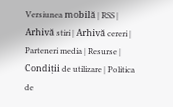Versiunea mobilă | RSS | Arhivă stiri | Arhivă cereri | Parteneri media | Resurse | Condiții de utilizare | Politica de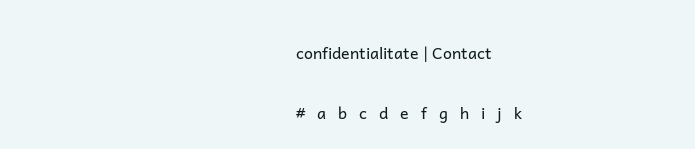confidentialitate | Contact

#   a   b   c   d   e   f   g   h   i   j   k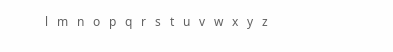l   m   n   o   p   q   r   s   t   u   v   w   x   y   z